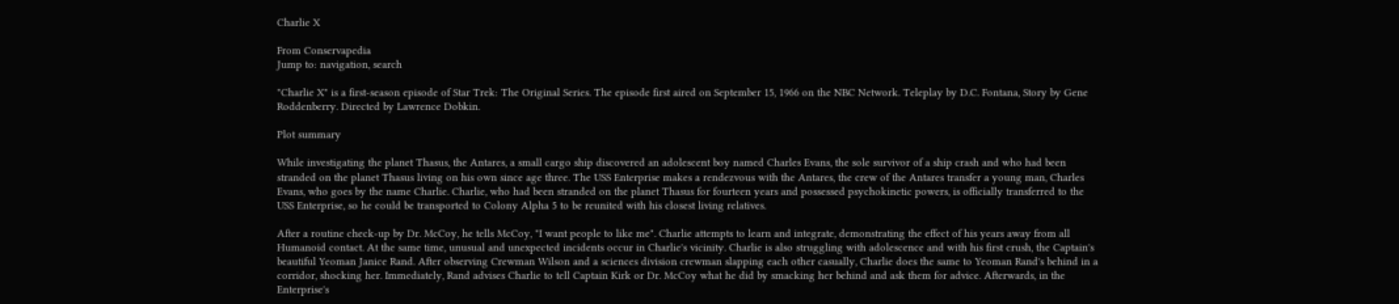Charlie X

From Conservapedia
Jump to: navigation, search

"Charlie X" is a first-season episode of Star Trek: The Original Series. The episode first aired on September 15, 1966 on the NBC Network. Teleplay by D.C. Fontana, Story by Gene Roddenberry. Directed by Lawrence Dobkin.

Plot summary

While investigating the planet Thasus, the Antares, a small cargo ship discovered an adolescent boy named Charles Evans, the sole survivor of a ship crash and who had been stranded on the planet Thasus living on his own since age three. The USS Enterprise makes a rendezvous with the Antares, the crew of the Antares transfer a young man, Charles Evans, who goes by the name Charlie. Charlie, who had been stranded on the planet Thasus for fourteen years and possessed psychokinetic powers, is officially transferred to the USS Enterprise, so he could be transported to Colony Alpha 5 to be reunited with his closest living relatives.

After a routine check-up by Dr. McCoy, he tells McCoy, "I want people to like me". Charlie attempts to learn and integrate, demonstrating the effect of his years away from all Humanoid contact. At the same time, unusual and unexpected incidents occur in Charlie's vicinity. Charlie is also struggling with adolescence and with his first crush, the Captain's beautiful Yeoman Janice Rand. After observing Crewman Wilson and a sciences division crewman slapping each other casually, Charlie does the same to Yeoman Rand's behind in a corridor, shocking her. Immediately, Rand advises Charlie to tell Captain Kirk or Dr. McCoy what he did by smacking her behind and ask them for advice. Afterwards, in the Enterprise's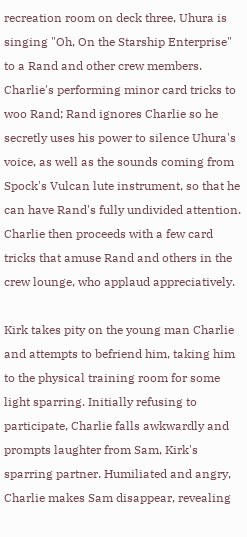recreation room on deck three, Uhura is singing "Oh, On the Starship Enterprise" to a Rand and other crew members. Charlie's performing minor card tricks to woo Rand; Rand ignores Charlie so he secretly uses his power to silence Uhura's voice, as well as the sounds coming from Spock's Vulcan lute instrument, so that he can have Rand's fully undivided attention. Charlie then proceeds with a few card tricks that amuse Rand and others in the crew lounge, who applaud appreciatively.

Kirk takes pity on the young man Charlie and attempts to befriend him, taking him to the physical training room for some light sparring. Initially refusing to participate, Charlie falls awkwardly and prompts laughter from Sam, Kirk's sparring partner. Humiliated and angry, Charlie makes Sam disappear, revealing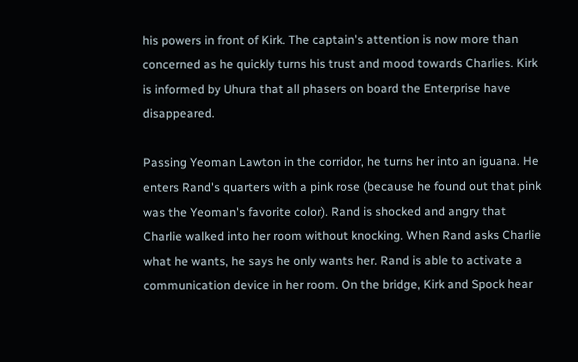his powers in front of Kirk. The captain's attention is now more than concerned as he quickly turns his trust and mood towards Charlies. Kirk is informed by Uhura that all phasers on board the Enterprise have disappeared.

Passing Yeoman Lawton in the corridor, he turns her into an iguana. He enters Rand's quarters with a pink rose (because he found out that pink was the Yeoman's favorite color). Rand is shocked and angry that Charlie walked into her room without knocking. When Rand asks Charlie what he wants, he says he only wants her. Rand is able to activate a communication device in her room. On the bridge, Kirk and Spock hear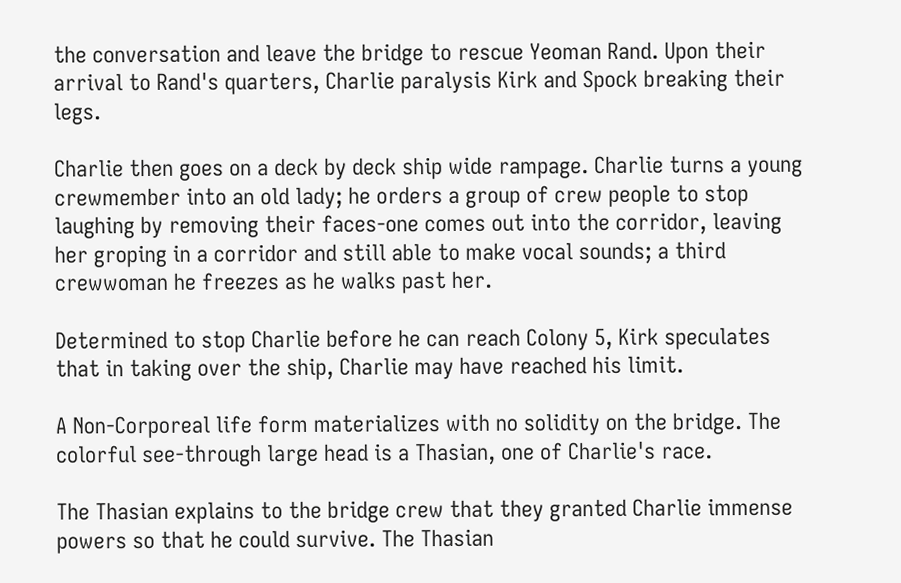the conversation and leave the bridge to rescue Yeoman Rand. Upon their arrival to Rand's quarters, Charlie paralysis Kirk and Spock breaking their legs.

Charlie then goes on a deck by deck ship wide rampage. Charlie turns a young crewmember into an old lady; he orders a group of crew people to stop laughing by removing their faces-one comes out into the corridor, leaving her groping in a corridor and still able to make vocal sounds; a third crewwoman he freezes as he walks past her.

Determined to stop Charlie before he can reach Colony 5, Kirk speculates that in taking over the ship, Charlie may have reached his limit.

A Non-Corporeal life form materializes with no solidity on the bridge. The colorful see-through large head is a Thasian, one of Charlie's race.

The Thasian explains to the bridge crew that they granted Charlie immense powers so that he could survive. The Thasian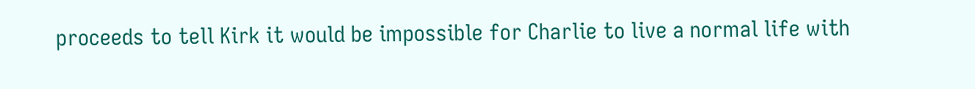proceeds to tell Kirk it would be impossible for Charlie to live a normal life with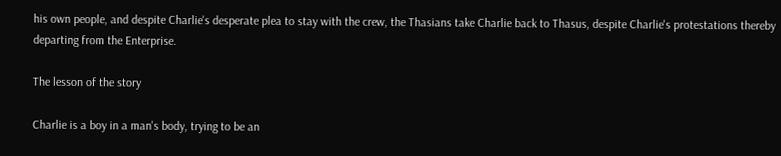his own people, and despite Charlie's desperate plea to stay with the crew, the Thasians take Charlie back to Thasus, despite Charlie's protestations thereby departing from the Enterprise.

The lesson of the story

Charlie is a boy in a man's body, trying to be an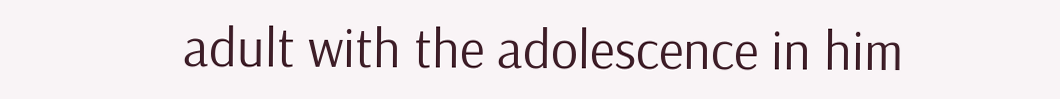adult with the adolescence in him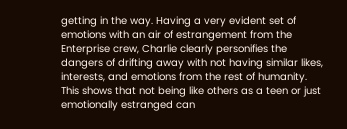getting in the way. Having a very evident set of emotions with an air of estrangement from the Enterprise crew, Charlie clearly personifies the dangers of drifting away with not having similar likes, interests, and emotions from the rest of humanity. This shows that not being like others as a teen or just emotionally estranged can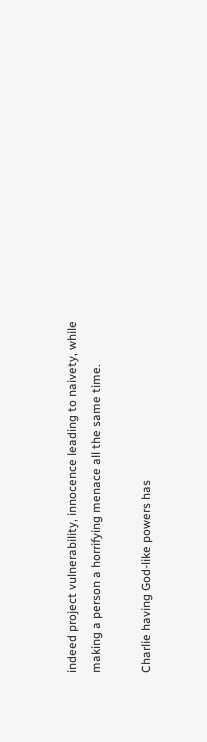indeed project vulnerability, innocence leading to naivety, while making a person a horrifying menace all the same time.

Charlie having God-like powers has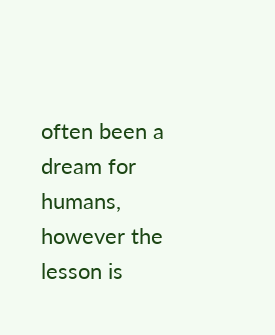often been a dream for humans, however the lesson is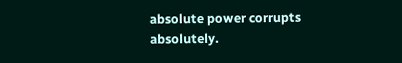absolute power corrupts absolutely.